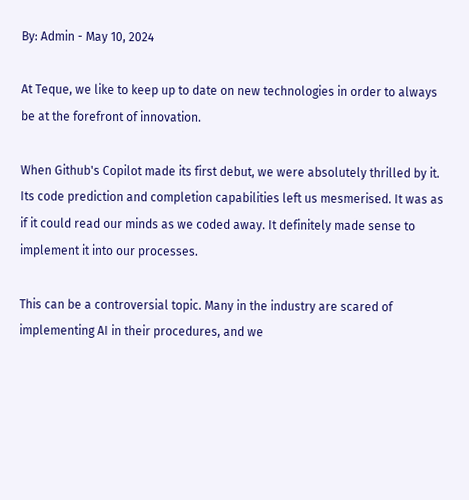By: Admin - May 10, 2024

At Teque, we like to keep up to date on new technologies in order to always be at the forefront of innovation.

When Github's Copilot made its first debut, we were absolutely thrilled by it. Its code prediction and completion capabilities left us mesmerised. It was as if it could read our minds as we coded away. It definitely made sense to implement it into our processes.

This can be a controversial topic. Many in the industry are scared of implementing AI in their procedures, and we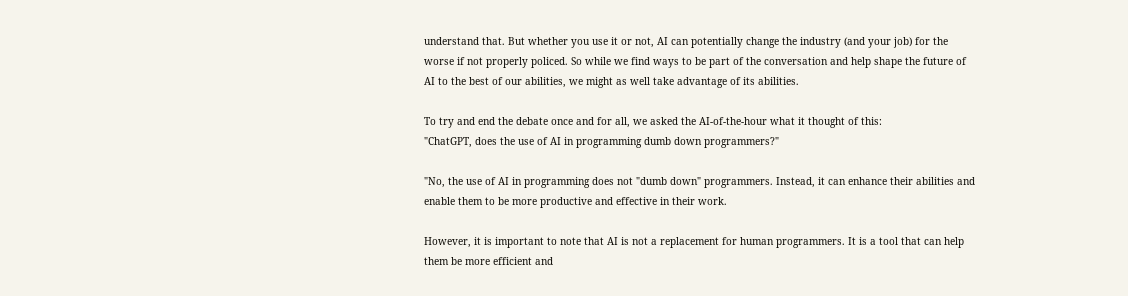understand that. But whether you use it or not, AI can potentially change the industry (and your job) for the worse if not properly policed. So while we find ways to be part of the conversation and help shape the future of AI to the best of our abilities, we might as well take advantage of its abilities.

To try and end the debate once and for all, we asked the AI-of-the-hour what it thought of this:
"ChatGPT, does the use of AI in programming dumb down programmers?"

"No, the use of AI in programming does not "dumb down" programmers. Instead, it can enhance their abilities and enable them to be more productive and effective in their work.

However, it is important to note that AI is not a replacement for human programmers. It is a tool that can help them be more efficient and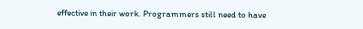effective in their work. Programmers still need to have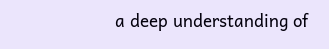a deep understanding of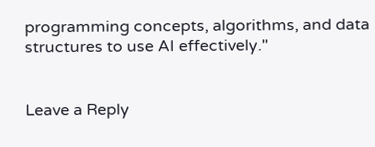programming concepts, algorithms, and data structures to use AI effectively."


Leave a Reply